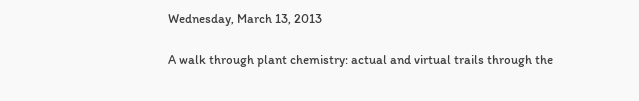Wednesday, March 13, 2013

A walk through plant chemistry: actual and virtual trails through the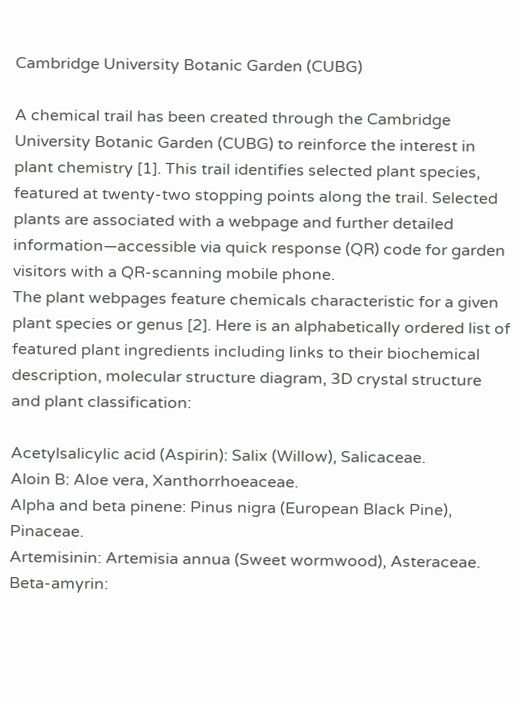Cambridge University Botanic Garden (CUBG)

A chemical trail has been created through the Cambridge University Botanic Garden (CUBG) to reinforce the interest in plant chemistry [1]. This trail identifies selected plant species, featured at twenty-two stopping points along the trail. Selected plants are associated with a webpage and further detailed information—accessible via quick response (QR) code for garden visitors with a QR-scanning mobile phone.
The plant webpages feature chemicals characteristic for a given plant species or genus [2]. Here is an alphabetically ordered list of featured plant ingredients including links to their biochemical description, molecular structure diagram, 3D crystal structure and plant classification:

Acetylsalicylic acid (Aspirin): Salix (Willow), Salicaceae.
Aloin B: Aloe vera, Xanthorrhoeaceae.
Alpha and beta pinene: Pinus nigra (European Black Pine), Pinaceae.
Artemisinin: Artemisia annua (Sweet wormwood), Asteraceae.
Beta-amyrin: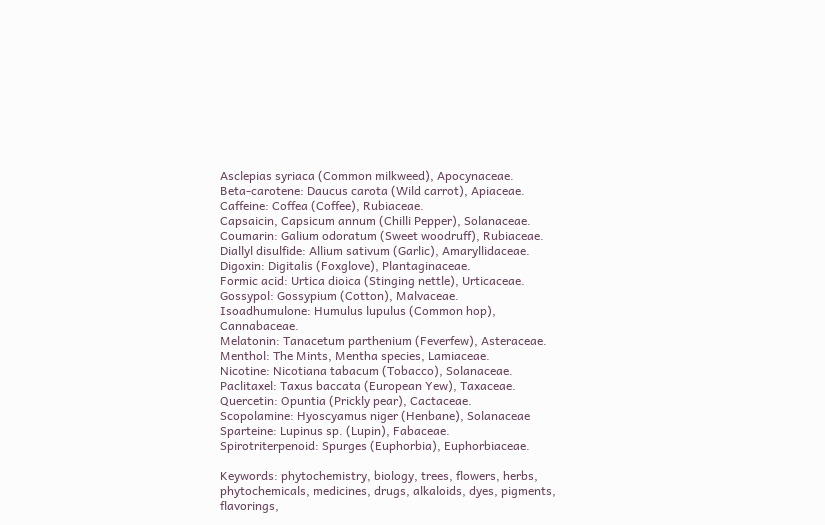Asclepias syriaca (Common milkweed), Apocynaceae.
Beta-carotene: Daucus carota (Wild carrot), Apiaceae.
Caffeine: Coffea (Coffee), Rubiaceae.
Capsaicin, Capsicum annum (Chilli Pepper), Solanaceae.
Coumarin: Galium odoratum (Sweet woodruff), Rubiaceae.
Diallyl disulfide: Allium sativum (Garlic), Amaryllidaceae.
Digoxin: Digitalis (Foxglove), Plantaginaceae.
Formic acid: Urtica dioica (Stinging nettle), Urticaceae.
Gossypol: Gossypium (Cotton), Malvaceae.
Isoadhumulone: Humulus lupulus (Common hop), Cannabaceae.
Melatonin: Tanacetum parthenium (Feverfew), Asteraceae.
Menthol: The Mints, Mentha species, Lamiaceae.
Nicotine: Nicotiana tabacum (Tobacco), Solanaceae.
Paclitaxel: Taxus baccata (European Yew), Taxaceae.
Quercetin: Opuntia (Prickly pear), Cactaceae.
Scopolamine: Hyoscyamus niger (Henbane), Solanaceae
Sparteine: Lupinus sp. (Lupin), Fabaceae.
Spirotriterpenoid: Spurges (Euphorbia), Euphorbiaceae.

Keywords: phytochemistry, biology, trees, flowers, herbs, phytochemicals, medicines, drugs, alkaloids, dyes, pigments, flavorings,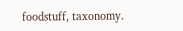foodstuff, taxonomy.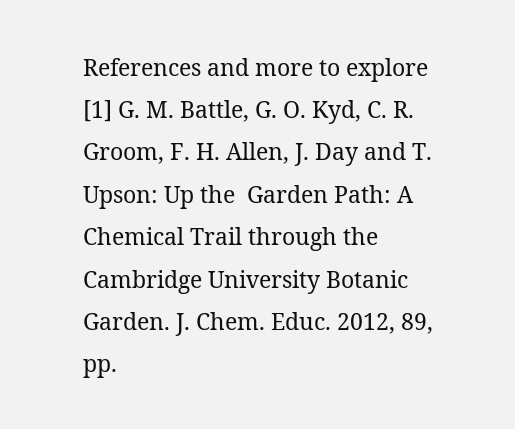References and more to explore
[1] G. M. Battle, G. O. Kyd, C. R. Groom, F. H. Allen, J. Day and T. Upson: Up the  Garden Path: A Chemical Trail through the Cambridge University Botanic Garden. J. Chem. Educ. 2012, 89, pp.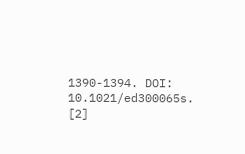1390-1394. DOI: 10.1021/ed300065s.
[2]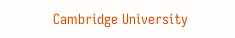Cambridge University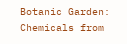Botanic Garden: Chemicals from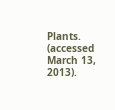Plants. (accessed March 13, 2013).